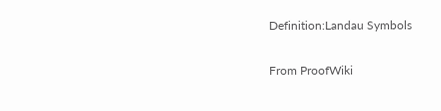Definition:Landau Symbols

From ProofWiki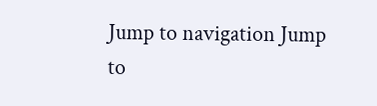Jump to navigation Jump to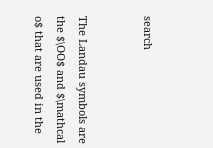search


The Landau symbols are the $\OO$ and $\mathcal o$ that are used in the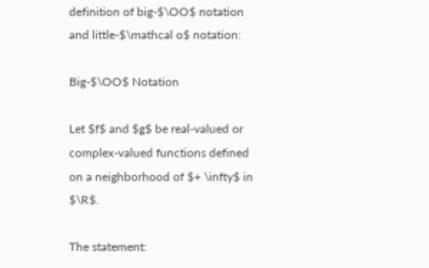definition of big-$\OO$ notation and little-$\mathcal o$ notation:

Big-$\OO$ Notation

Let $f$ and $g$ be real-valued or complex-valued functions defined on a neighborhood of $+ \infty$ in $\R$.

The statement: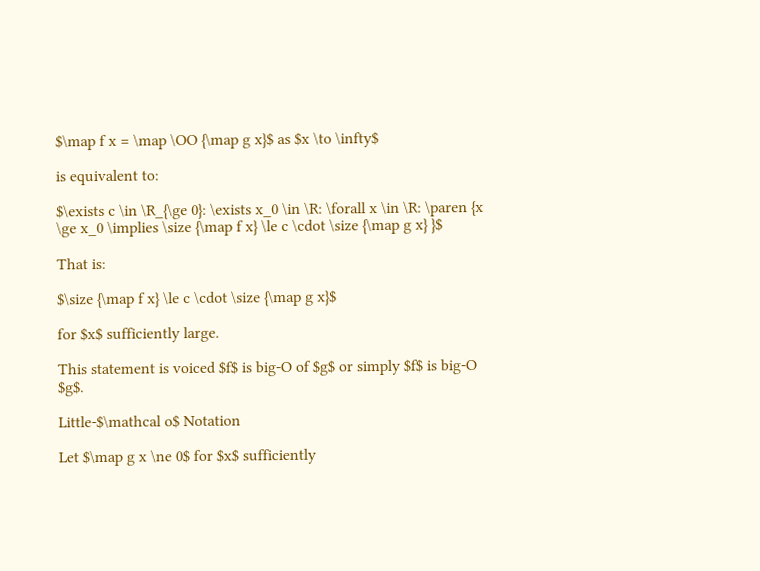$\map f x = \map \OO {\map g x}$ as $x \to \infty$

is equivalent to:

$\exists c \in \R_{\ge 0}: \exists x_0 \in \R: \forall x \in \R: \paren {x \ge x_0 \implies \size {\map f x} \le c \cdot \size {\map g x} }$

That is:

$\size {\map f x} \le c \cdot \size {\map g x}$

for $x$ sufficiently large.

This statement is voiced $f$ is big-O of $g$ or simply $f$ is big-O $g$.

Little-$\mathcal o$ Notation

Let $\map g x \ne 0$ for $x$ sufficiently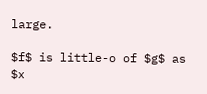large.

$f$ is little-o of $g$ as $x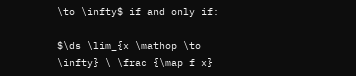\to \infty$ if and only if:

$\ds \lim_{x \mathop \to \infty} \ \frac {\map f x}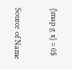{\map g x} = 0$

Source of Name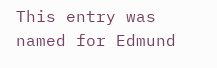This entry was named for Edmund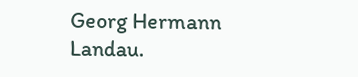Georg Hermann Landau.